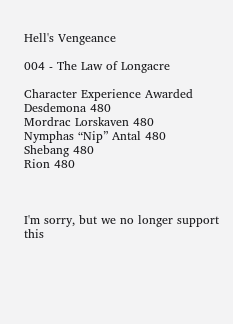Hell's Vengeance

004 - The Law of Longacre

Character Experience Awarded
Desdemona 480
Mordrac Lorskaven 480
Nymphas “Nip” Antal 480
Shebang 480
Rion 480



I'm sorry, but we no longer support this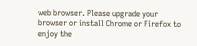web browser. Please upgrade your browser or install Chrome or Firefox to enjoy the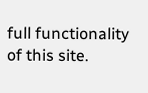full functionality of this site.